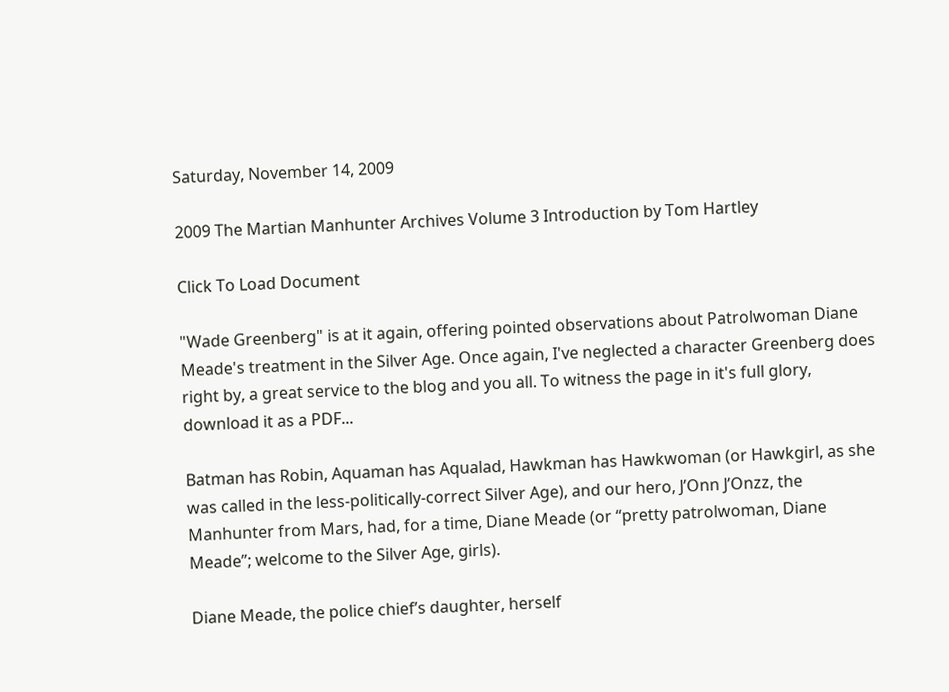Saturday, November 14, 2009

2009 The Martian Manhunter Archives Volume 3 Introduction by Tom Hartley

Click To Load Document

"Wade Greenberg" is at it again, offering pointed observations about Patrolwoman Diane Meade's treatment in the Silver Age. Once again, I've neglected a character Greenberg does right by, a great service to the blog and you all. To witness the page in it's full glory, download it as a PDF...

Batman has Robin, Aquaman has Aqualad, Hawkman has Hawkwoman (or Hawkgirl, as she was called in the less-politically-correct Silver Age), and our hero, J’Onn J’Onzz, the Manhunter from Mars, had, for a time, Diane Meade (or “pretty patrolwoman, Diane Meade”; welcome to the Silver Age, girls).

Diane Meade, the police chief’s daughter, herself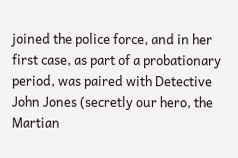joined the police force, and in her first case, as part of a probationary period, was paired with Detective John Jones (secretly our hero, the Martian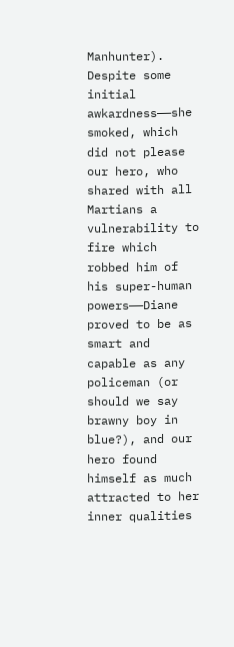Manhunter). Despite some initial awkardness——she smoked, which did not please our hero, who shared with all Martians a vulnerability to fire which robbed him of his super-human powers——Diane proved to be as smart and capable as any policeman (or should we say brawny boy in blue?), and our hero found himself as much attracted to her inner qualities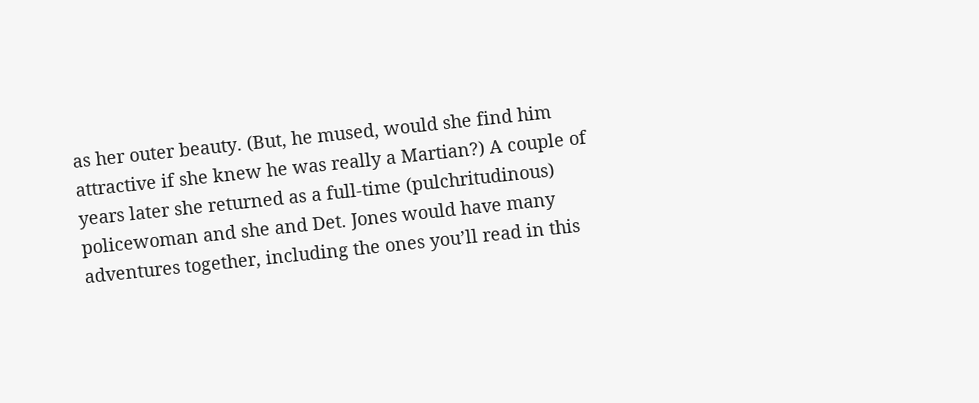as her outer beauty. (But, he mused, would she find him attractive if she knew he was really a Martian?) A couple of years later she returned as a full-time (pulchritudinous) policewoman and she and Det. Jones would have many adventures together, including the ones you’ll read in this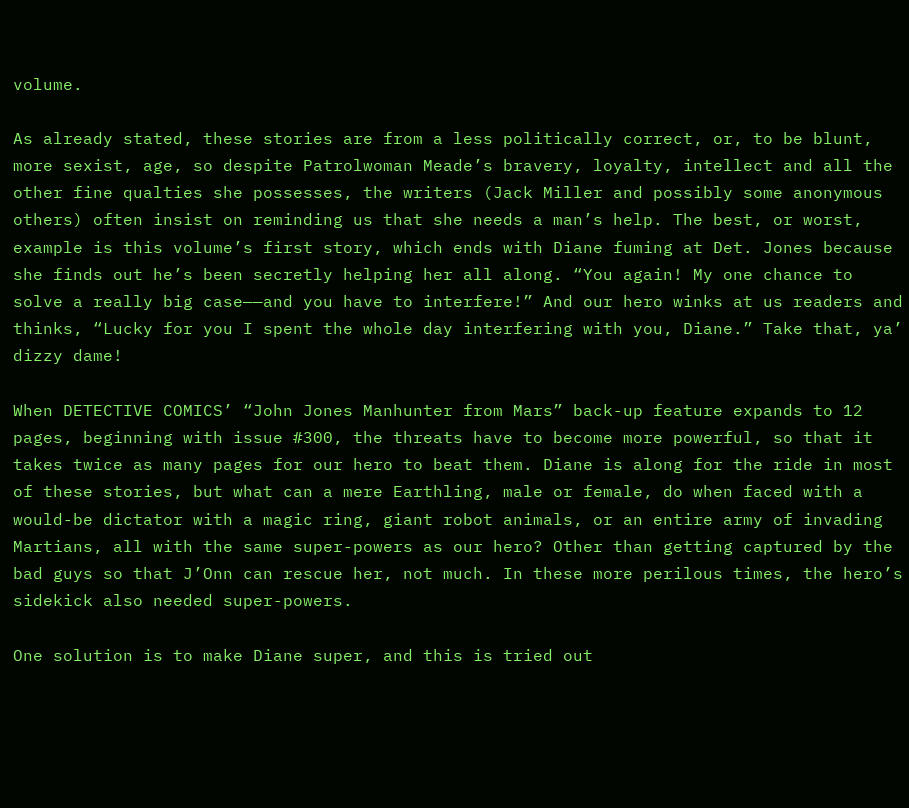volume.

As already stated, these stories are from a less politically correct, or, to be blunt, more sexist, age, so despite Patrolwoman Meade’s bravery, loyalty, intellect and all the other fine qualties she possesses, the writers (Jack Miller and possibly some anonymous others) often insist on reminding us that she needs a man’s help. The best, or worst, example is this volume’s first story, which ends with Diane fuming at Det. Jones because she finds out he’s been secretly helping her all along. “You again! My one chance to solve a really big case——and you have to interfere!” And our hero winks at us readers and thinks, “Lucky for you I spent the whole day interfering with you, Diane.” Take that, ya’ dizzy dame!

When DETECTIVE COMICS’ “John Jones Manhunter from Mars” back-up feature expands to 12 pages, beginning with issue #300, the threats have to become more powerful, so that it takes twice as many pages for our hero to beat them. Diane is along for the ride in most of these stories, but what can a mere Earthling, male or female, do when faced with a would-be dictator with a magic ring, giant robot animals, or an entire army of invading Martians, all with the same super-powers as our hero? Other than getting captured by the bad guys so that J’Onn can rescue her, not much. In these more perilous times, the hero’s sidekick also needed super-powers.

One solution is to make Diane super, and this is tried out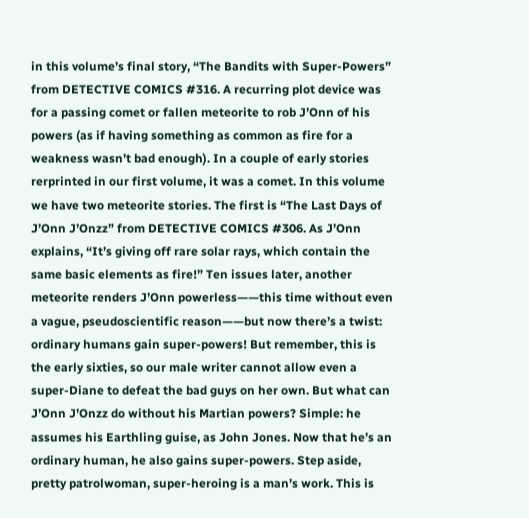in this volume’s final story, “The Bandits with Super-Powers” from DETECTIVE COMICS #316. A recurring plot device was for a passing comet or fallen meteorite to rob J’Onn of his powers (as if having something as common as fire for a weakness wasn’t bad enough). In a couple of early stories rerprinted in our first volume, it was a comet. In this volume we have two meteorite stories. The first is “The Last Days of J’Onn J’Onzz” from DETECTIVE COMICS #306. As J’Onn explains, “It’s giving off rare solar rays, which contain the same basic elements as fire!” Ten issues later, another meteorite renders J’Onn powerless——this time without even a vague, pseudoscientific reason——but now there’s a twist: ordinary humans gain super-powers! But remember, this is the early sixties, so our male writer cannot allow even a super-Diane to defeat the bad guys on her own. But what can J’Onn J’Onzz do without his Martian powers? Simple: he assumes his Earthling guise, as John Jones. Now that he’s an ordinary human, he also gains super-powers. Step aside, pretty patrolwoman, super-heroing is a man’s work. This is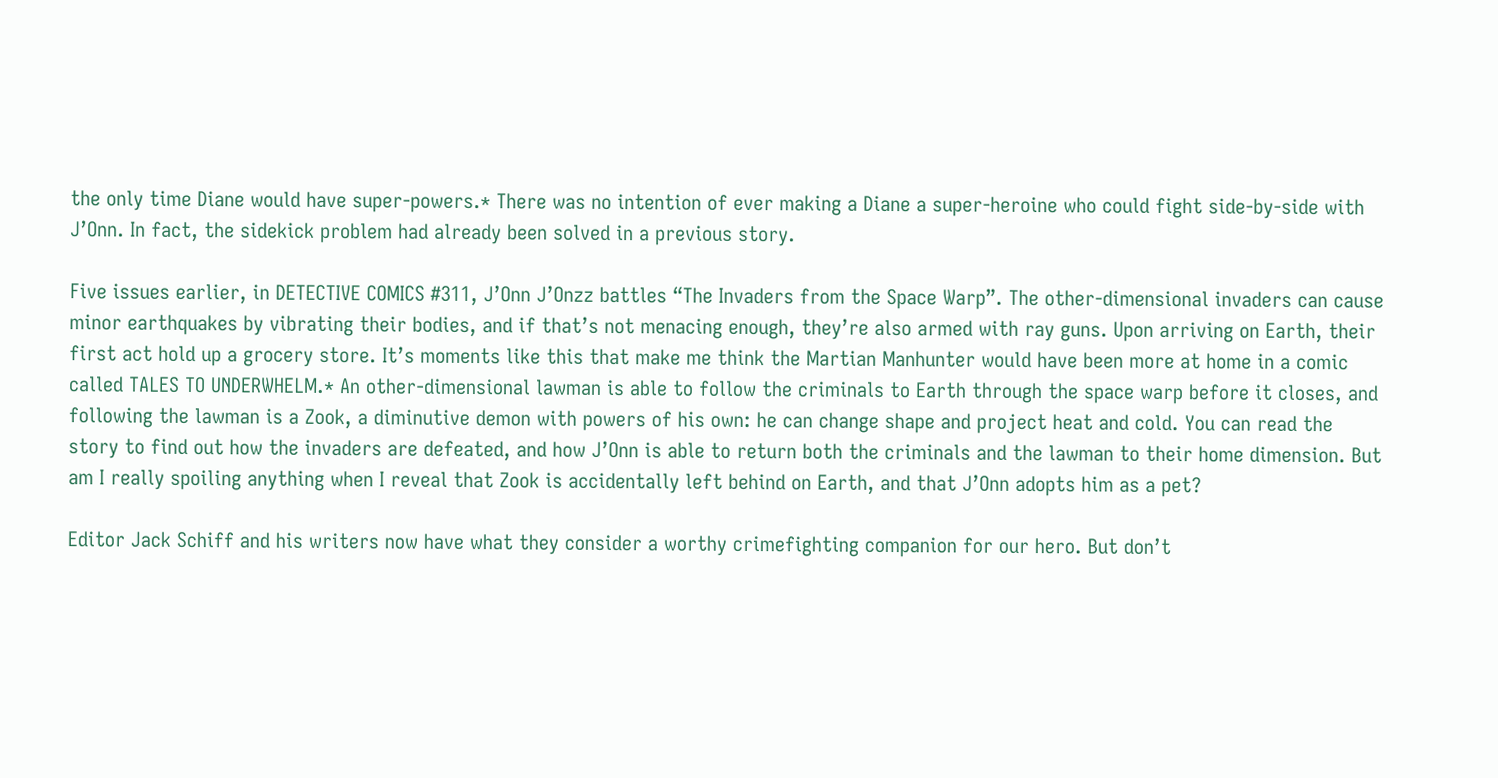the only time Diane would have super-powers.* There was no intention of ever making a Diane a super-heroine who could fight side-by-side with J’Onn. In fact, the sidekick problem had already been solved in a previous story.

Five issues earlier, in DETECTIVE COMICS #311, J’Onn J’Onzz battles “The Invaders from the Space Warp”. The other-dimensional invaders can cause minor earthquakes by vibrating their bodies, and if that’s not menacing enough, they’re also armed with ray guns. Upon arriving on Earth, their first act hold up a grocery store. It’s moments like this that make me think the Martian Manhunter would have been more at home in a comic called TALES TO UNDERWHELM.* An other-dimensional lawman is able to follow the criminals to Earth through the space warp before it closes, and following the lawman is a Zook, a diminutive demon with powers of his own: he can change shape and project heat and cold. You can read the story to find out how the invaders are defeated, and how J’Onn is able to return both the criminals and the lawman to their home dimension. But am I really spoiling anything when I reveal that Zook is accidentally left behind on Earth, and that J’Onn adopts him as a pet?

Editor Jack Schiff and his writers now have what they consider a worthy crimefighting companion for our hero. But don’t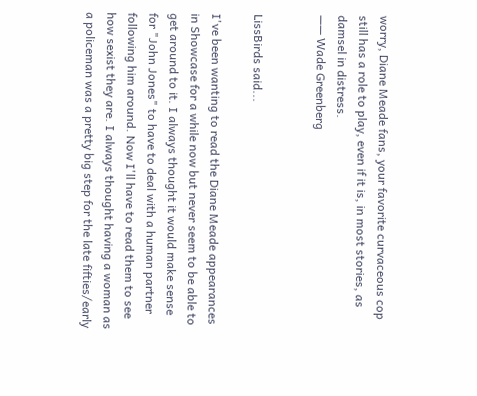worry, Diane Meade fans, your favorite curvaceous cop still has a role to play, even if it is, in most stories, as damsel in distress.
—— Wade Greenberg


LissBirds said...

I've been wanting to read the Diane Meade appearances in Showcase for a while now but never seem to be able to get around to it. I always thought it would make sense for "John Jones" to have to deal with a human partner following him around. Now I'll have to read them to see how sexist they are. I always thought having a woman as a policeman was a pretty big step for the late fifties/early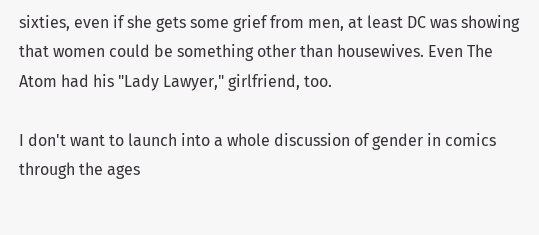sixties, even if she gets some grief from men, at least DC was showing that women could be something other than housewives. Even The Atom had his "Lady Lawyer," girlfriend, too.

I don't want to launch into a whole discussion of gender in comics through the ages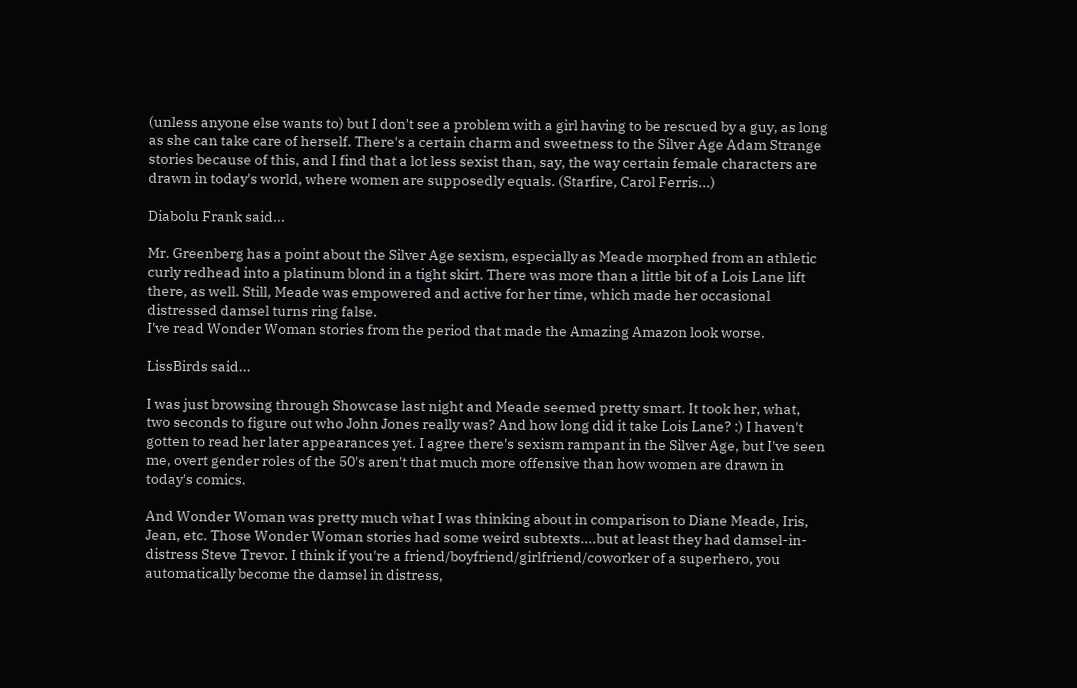(unless anyone else wants to) but I don't see a problem with a girl having to be rescued by a guy, as long as she can take care of herself. There's a certain charm and sweetness to the Silver Age Adam Strange stories because of this, and I find that a lot less sexist than, say, the way certain female characters are drawn in today's world, where women are supposedly equals. (Starfire, Carol Ferris...)

Diabolu Frank said...

Mr. Greenberg has a point about the Silver Age sexism, especially as Meade morphed from an athletic curly redhead into a platinum blond in a tight skirt. There was more than a little bit of a Lois Lane lift there, as well. Still, Meade was empowered and active for her time, which made her occasional distressed damsel turns ring false.
I've read Wonder Woman stories from the period that made the Amazing Amazon look worse.

LissBirds said...

I was just browsing through Showcase last night and Meade seemed pretty smart. It took her, what, two seconds to figure out who John Jones really was? And how long did it take Lois Lane? :) I haven't gotten to read her later appearances yet. I agree there's sexism rampant in the Silver Age, but I've seen me, overt gender roles of the 50's aren't that much more offensive than how women are drawn in today's comics.

And Wonder Woman was pretty much what I was thinking about in comparison to Diane Meade, Iris, Jean, etc. Those Wonder Woman stories had some weird subtexts....but at least they had damsel-in-distress Steve Trevor. I think if you're a friend/boyfriend/girlfriend/coworker of a superhero, you automatically become the damsel in distress,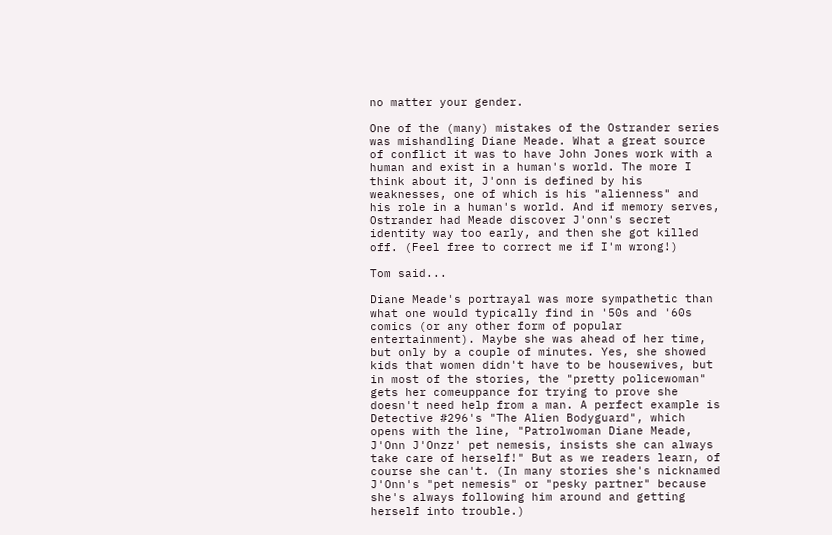no matter your gender.

One of the (many) mistakes of the Ostrander series was mishandling Diane Meade. What a great source of conflict it was to have John Jones work with a human and exist in a human's world. The more I think about it, J'onn is defined by his weaknesses, one of which is his "alienness" and his role in a human's world. And if memory serves, Ostrander had Meade discover J'onn's secret identity way too early, and then she got killed off. (Feel free to correct me if I'm wrong!)

Tom said...

Diane Meade's portrayal was more sympathetic than what one would typically find in '50s and '60s comics (or any other form of popular entertainment). Maybe she was ahead of her time, but only by a couple of minutes. Yes, she showed kids that women didn't have to be housewives, but in most of the stories, the "pretty policewoman" gets her comeuppance for trying to prove she doesn't need help from a man. A perfect example is Detective #296's "The Alien Bodyguard", which opens with the line, "Patrolwoman Diane Meade, J'Onn J'Onzz' pet nemesis, insists she can always take care of herself!" But as we readers learn, of course she can't. (In many stories she's nicknamed J'Onn's "pet nemesis" or "pesky partner" because she's always following him around and getting herself into trouble.)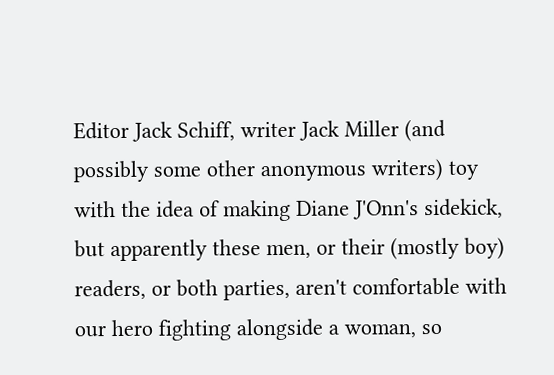Editor Jack Schiff, writer Jack Miller (and possibly some other anonymous writers) toy with the idea of making Diane J'Onn's sidekick, but apparently these men, or their (mostly boy) readers, or both parties, aren't comfortable with our hero fighting alongside a woman, so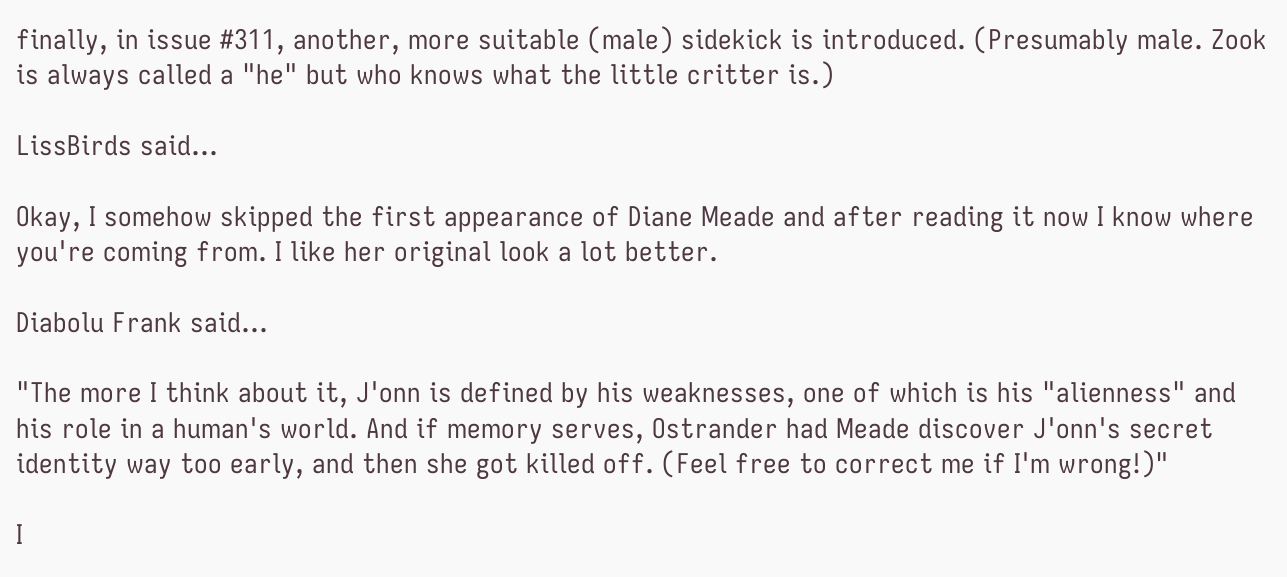finally, in issue #311, another, more suitable (male) sidekick is introduced. (Presumably male. Zook is always called a "he" but who knows what the little critter is.)

LissBirds said...

Okay, I somehow skipped the first appearance of Diane Meade and after reading it now I know where you're coming from. I like her original look a lot better.

Diabolu Frank said...

"The more I think about it, J'onn is defined by his weaknesses, one of which is his "alienness" and his role in a human's world. And if memory serves, Ostrander had Meade discover J'onn's secret identity way too early, and then she got killed off. (Feel free to correct me if I'm wrong!)"

I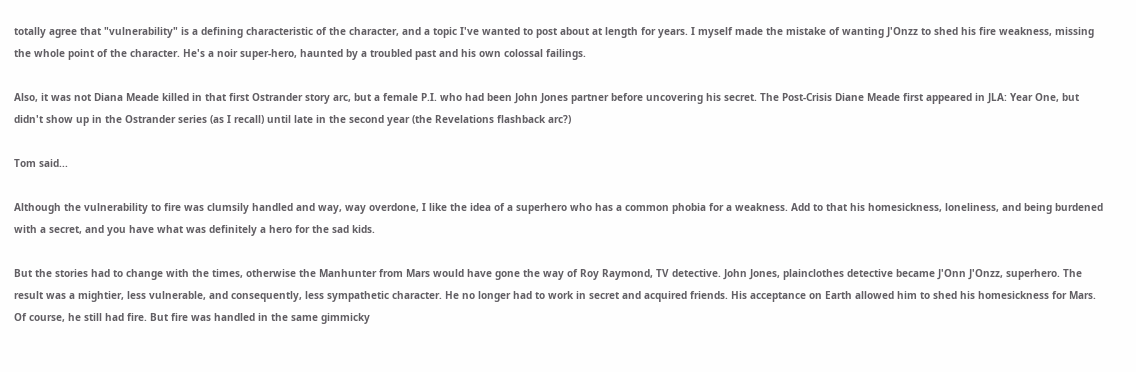totally agree that "vulnerability" is a defining characteristic of the character, and a topic I've wanted to post about at length for years. I myself made the mistake of wanting J'Onzz to shed his fire weakness, missing the whole point of the character. He's a noir super-hero, haunted by a troubled past and his own colossal failings.

Also, it was not Diana Meade killed in that first Ostrander story arc, but a female P.I. who had been John Jones partner before uncovering his secret. The Post-Crisis Diane Meade first appeared in JLA: Year One, but didn't show up in the Ostrander series (as I recall) until late in the second year (the Revelations flashback arc?)

Tom said...

Although the vulnerability to fire was clumsily handled and way, way overdone, I like the idea of a superhero who has a common phobia for a weakness. Add to that his homesickness, loneliness, and being burdened with a secret, and you have what was definitely a hero for the sad kids.

But the stories had to change with the times, otherwise the Manhunter from Mars would have gone the way of Roy Raymond, TV detective. John Jones, plainclothes detective became J'Onn J'Onzz, superhero. The result was a mightier, less vulnerable, and consequently, less sympathetic character. He no longer had to work in secret and acquired friends. His acceptance on Earth allowed him to shed his homesickness for Mars. Of course, he still had fire. But fire was handled in the same gimmicky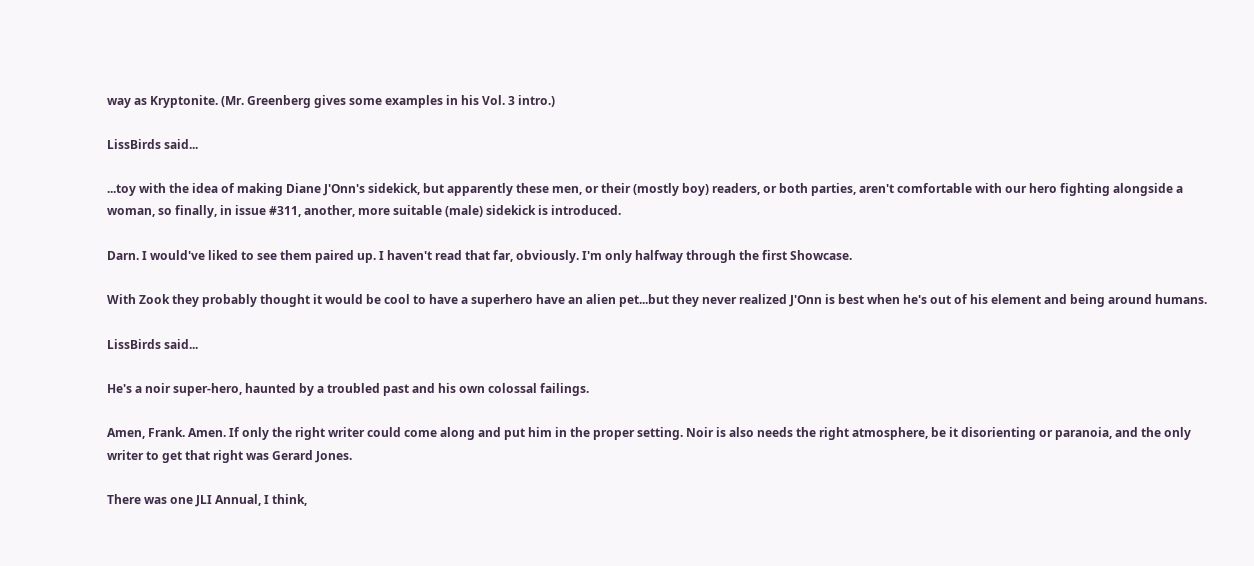way as Kryptonite. (Mr. Greenberg gives some examples in his Vol. 3 intro.)

LissBirds said...

...toy with the idea of making Diane J'Onn's sidekick, but apparently these men, or their (mostly boy) readers, or both parties, aren't comfortable with our hero fighting alongside a woman, so finally, in issue #311, another, more suitable (male) sidekick is introduced.

Darn. I would've liked to see them paired up. I haven't read that far, obviously. I'm only halfway through the first Showcase.

With Zook they probably thought it would be cool to have a superhero have an alien pet...but they never realized J'Onn is best when he's out of his element and being around humans.

LissBirds said...

He's a noir super-hero, haunted by a troubled past and his own colossal failings.

Amen, Frank. Amen. If only the right writer could come along and put him in the proper setting. Noir is also needs the right atmosphere, be it disorienting or paranoia, and the only writer to get that right was Gerard Jones.

There was one JLI Annual, I think,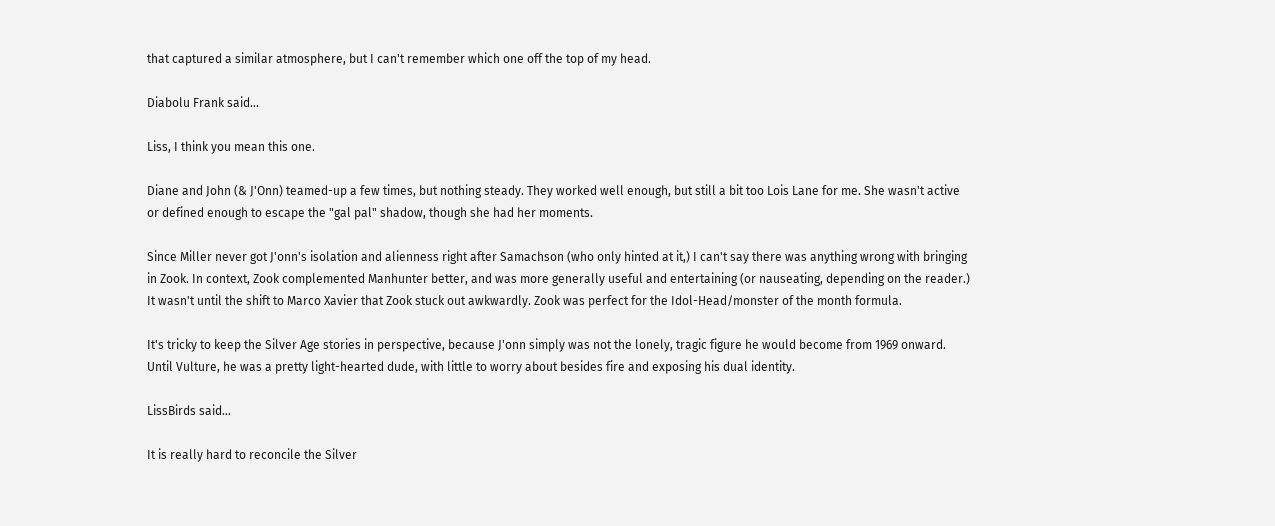that captured a similar atmosphere, but I can't remember which one off the top of my head.

Diabolu Frank said...

Liss, I think you mean this one.

Diane and John (& J'Onn) teamed-up a few times, but nothing steady. They worked well enough, but still a bit too Lois Lane for me. She wasn't active or defined enough to escape the "gal pal" shadow, though she had her moments.

Since Miller never got J'onn's isolation and alienness right after Samachson (who only hinted at it,) I can't say there was anything wrong with bringing in Zook. In context, Zook complemented Manhunter better, and was more generally useful and entertaining (or nauseating, depending on the reader.) It wasn't until the shift to Marco Xavier that Zook stuck out awkwardly. Zook was perfect for the Idol-Head/monster of the month formula.

It's tricky to keep the Silver Age stories in perspective, because J'onn simply was not the lonely, tragic figure he would become from 1969 onward. Until Vulture, he was a pretty light-hearted dude, with little to worry about besides fire and exposing his dual identity.

LissBirds said...

It is really hard to reconcile the Silver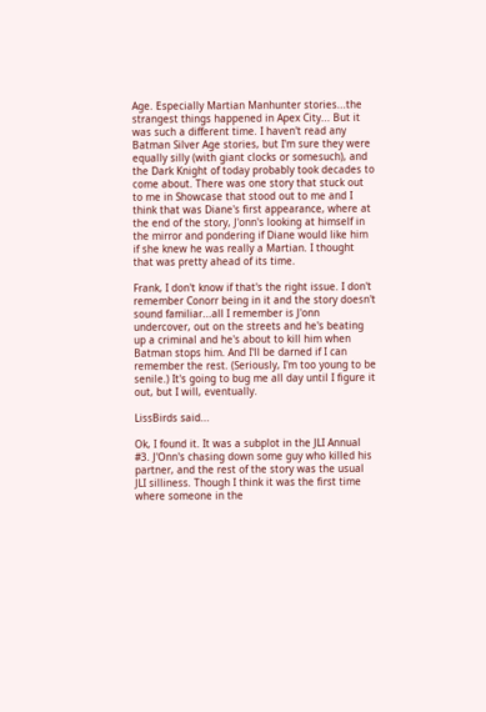Age. Especially Martian Manhunter stories...the strangest things happened in Apex City... But it was such a different time. I haven't read any Batman Silver Age stories, but I'm sure they were equally silly (with giant clocks or somesuch), and the Dark Knight of today probably took decades to come about. There was one story that stuck out to me in Showcase that stood out to me and I think that was Diane's first appearance, where at the end of the story, J'onn's looking at himself in the mirror and pondering if Diane would like him if she knew he was really a Martian. I thought that was pretty ahead of its time.

Frank, I don't know if that's the right issue. I don't remember Conorr being in it and the story doesn't sound familiar...all I remember is J'onn undercover, out on the streets and he's beating up a criminal and he's about to kill him when Batman stops him. And I'll be darned if I can remember the rest. (Seriously, I'm too young to be senile.) It's going to bug me all day until I figure it out, but I will, eventually.

LissBirds said...

Ok, I found it. It was a subplot in the JLI Annual #3. J'Onn's chasing down some guy who killed his partner, and the rest of the story was the usual JLI silliness. Though I think it was the first time where someone in the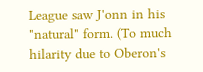League saw J'onn in his "natural" form. (To much hilarity due to Oberon's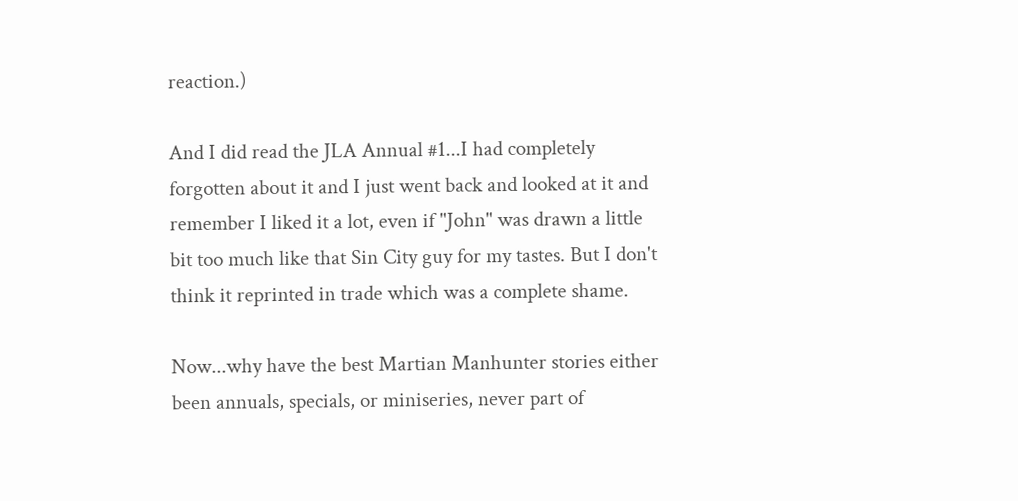reaction.)

And I did read the JLA Annual #1...I had completely forgotten about it and I just went back and looked at it and remember I liked it a lot, even if "John" was drawn a little bit too much like that Sin City guy for my tastes. But I don't think it reprinted in trade which was a complete shame.

Now...why have the best Martian Manhunter stories either been annuals, specials, or miniseries, never part of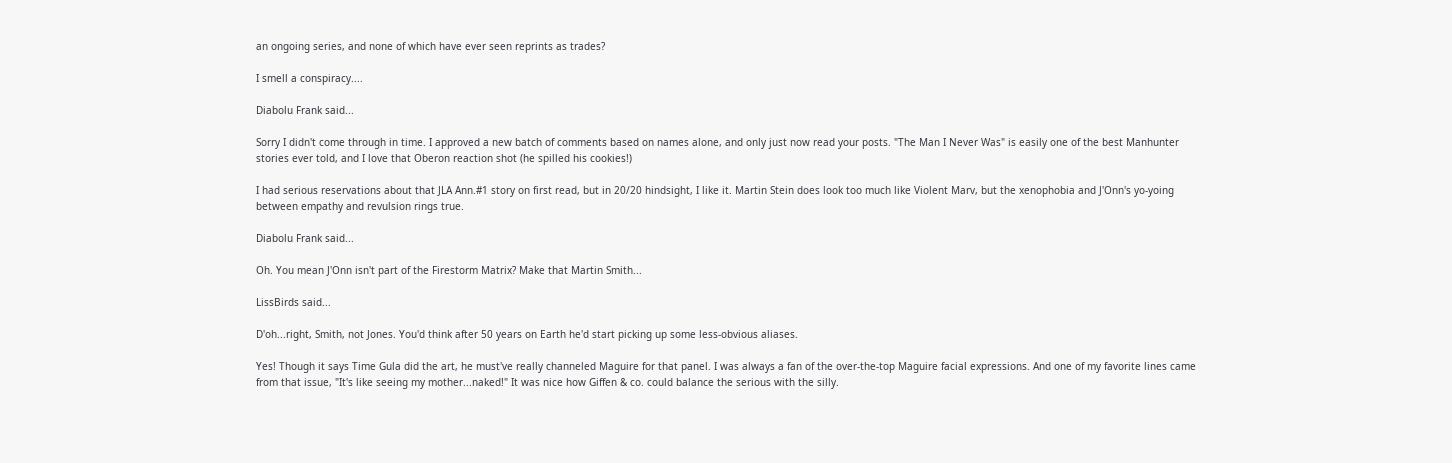an ongoing series, and none of which have ever seen reprints as trades?

I smell a conspiracy....

Diabolu Frank said...

Sorry I didn't come through in time. I approved a new batch of comments based on names alone, and only just now read your posts. "The Man I Never Was" is easily one of the best Manhunter stories ever told, and I love that Oberon reaction shot (he spilled his cookies!)

I had serious reservations about that JLA Ann.#1 story on first read, but in 20/20 hindsight, I like it. Martin Stein does look too much like Violent Marv, but the xenophobia and J'Onn's yo-yoing between empathy and revulsion rings true.

Diabolu Frank said...

Oh. You mean J'Onn isn't part of the Firestorm Matrix? Make that Martin Smith...

LissBirds said...

D'oh...right, Smith, not Jones. You'd think after 50 years on Earth he'd start picking up some less-obvious aliases.

Yes! Though it says Time Gula did the art, he must've really channeled Maguire for that panel. I was always a fan of the over-the-top Maguire facial expressions. And one of my favorite lines came from that issue, "It's like seeing my mother...naked!" It was nice how Giffen & co. could balance the serious with the silly.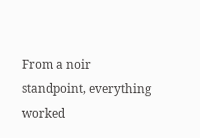From a noir standpoint, everything worked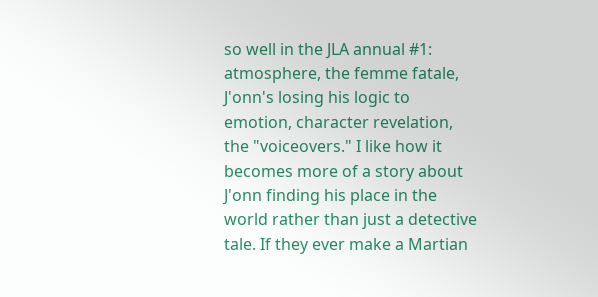so well in the JLA annual #1: atmosphere, the femme fatale, J'onn's losing his logic to emotion, character revelation, the "voiceovers." I like how it becomes more of a story about J'onn finding his place in the world rather than just a detective tale. If they ever make a Martian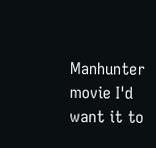Manhunter movie I'd want it to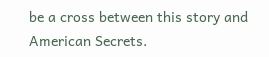be a cross between this story and American Secrets.